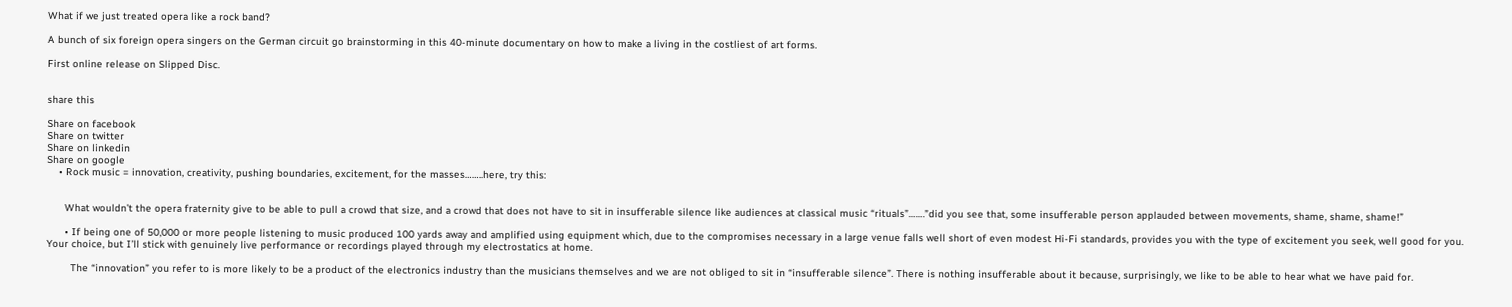What if we just treated opera like a rock band?

A bunch of six foreign opera singers on the German circuit go brainstorming in this 40-minute documentary on how to make a living in the costliest of art forms.

First online release on Slipped Disc.


share this

Share on facebook
Share on twitter
Share on linkedin
Share on google
    • Rock music = innovation, creativity, pushing boundaries, excitement, for the masses……..here, try this:


      What wouldn’t the opera fraternity give to be able to pull a crowd that size, and a crowd that does not have to sit in insufferable silence like audiences at classical music “rituals”…….”did you see that, some insufferable person applauded between movements, shame, shame, shame!”

      • If being one of 50,000 or more people listening to music produced 100 yards away and amplified using equipment which, due to the compromises necessary in a large venue falls well short of even modest Hi-Fi standards, provides you with the type of excitement you seek, well good for you. Your choice, but I’ll stick with genuinely live performance or recordings played through my electrostatics at home.

        The “innovation” you refer to is more likely to be a product of the electronics industry than the musicians themselves and we are not obliged to sit in “insufferable silence”. There is nothing insufferable about it because, surprisingly, we like to be able to hear what we have paid for.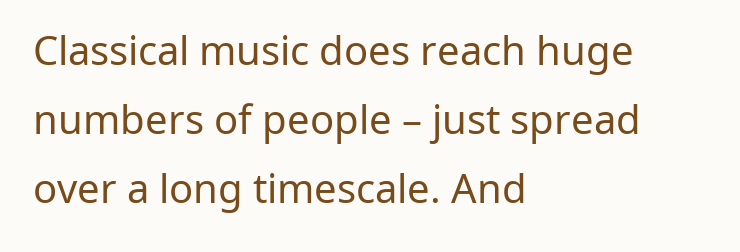Classical music does reach huge numbers of people – just spread over a long timescale. And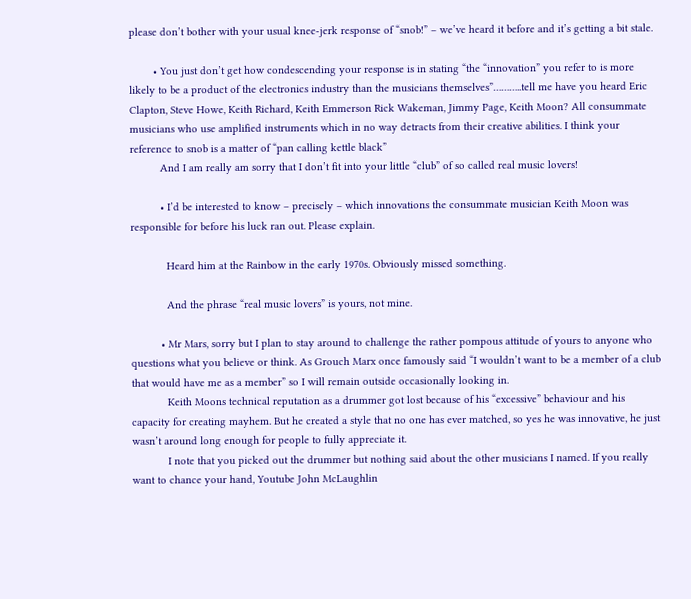please don’t bother with your usual knee-jerk response of “snob!” – we’ve heard it before and it’s getting a bit stale.

        • You just don’t get how condescending your response is in stating “the “innovation” you refer to is more likely to be a product of the electronics industry than the musicians themselves”………..tell me have you heard Eric Clapton, Steve Howe, Keith Richard, Keith Emmerson Rick Wakeman, Jimmy Page, Keith Moon? All consummate musicians who use amplified instruments which in no way detracts from their creative abilities. I think your reference to snob is a matter of “pan calling kettle black”
          And I am really am sorry that I don’t fit into your little “club” of so called real music lovers!

          • I’d be interested to know – precisely – which innovations the consummate musician Keith Moon was responsible for before his luck ran out. Please explain.

            Heard him at the Rainbow in the early 1970s. Obviously missed something.

            And the phrase “real music lovers” is yours, not mine.

          • Mr Mars, sorry but I plan to stay around to challenge the rather pompous attitude of yours to anyone who questions what you believe or think. As Grouch Marx once famously said “I wouldn’t want to be a member of a club that would have me as a member” so I will remain outside occasionally looking in.
            Keith Moons technical reputation as a drummer got lost because of his “excessive” behaviour and his capacity for creating mayhem. But he created a style that no one has ever matched, so yes he was innovative, he just wasn’t around long enough for people to fully appreciate it.
            I note that you picked out the drummer but nothing said about the other musicians I named. If you really want to chance your hand, Youtube John McLaughlin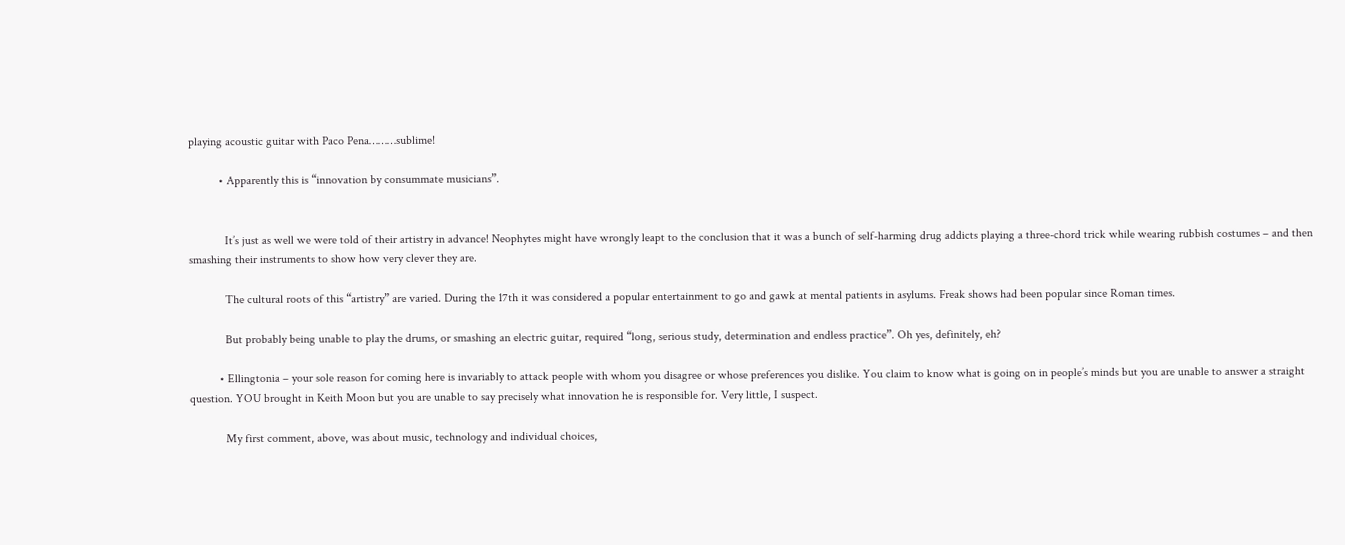playing acoustic guitar with Paco Pena………sublime!

          • Apparently this is “innovation by consummate musicians”.


            It’s just as well we were told of their artistry in advance! Neophytes might have wrongly leapt to the conclusion that it was a bunch of self-harming drug addicts playing a three-chord trick while wearing rubbish costumes – and then smashing their instruments to show how very clever they are.

            The cultural roots of this “artistry” are varied. During the 17th it was considered a popular entertainment to go and gawk at mental patients in asylums. Freak shows had been popular since Roman times.

            But probably being unable to play the drums, or smashing an electric guitar, required “long, serious study, determination and endless practice”. Oh yes, definitely, eh?

          • Ellingtonia – your sole reason for coming here is invariably to attack people with whom you disagree or whose preferences you dislike. You claim to know what is going on in people’s minds but you are unable to answer a straight question. YOU brought in Keith Moon but you are unable to say precisely what innovation he is responsible for. Very little, I suspect.

            My first comment, above, was about music, technology and individual choices,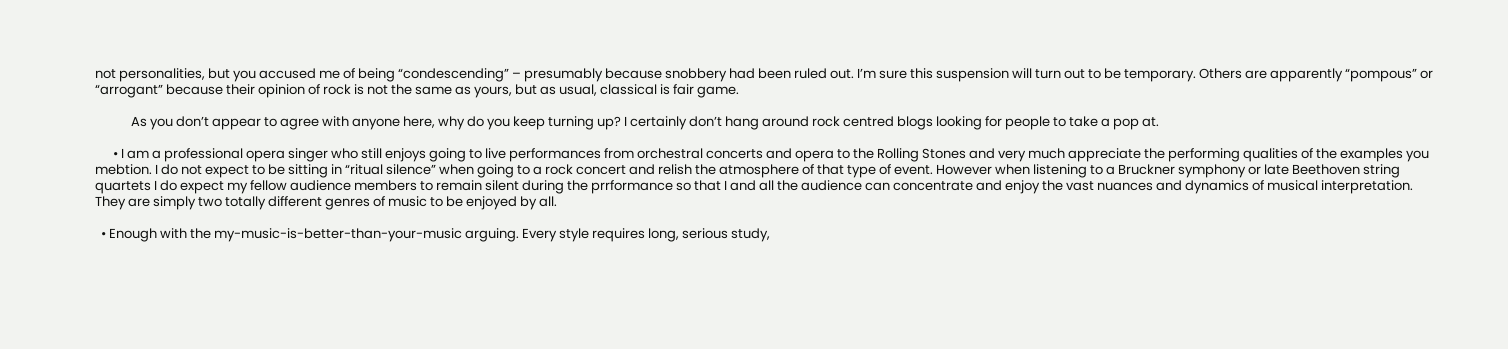not personalities, but you accused me of being “condescending” – presumably because snobbery had been ruled out. I’m sure this suspension will turn out to be temporary. Others are apparently “pompous” or “arrogant” because their opinion of rock is not the same as yours, but as usual, classical is fair game.

            As you don’t appear to agree with anyone here, why do you keep turning up? I certainly don’t hang around rock centred blogs looking for people to take a pop at.

      • I am a professional opera singer who still enjoys going to live performances from orchestral concerts and opera to the Rolling Stones and very much appreciate the performing qualities of the examples you mebtion. I do not expect to be sitting in “ritual silence” when going to a rock concert and relish the atmosphere of that type of event. However when listening to a Bruckner symphony or late Beethoven string quartets I do expect my fellow audience members to remain silent during the prrformance so that I and all the audience can concentrate and enjoy the vast nuances and dynamics of musical interpretation. They are simply two totally different genres of music to be enjoyed by all.

  • Enough with the my-music-is-better-than-your-music arguing. Every style requires long, serious study,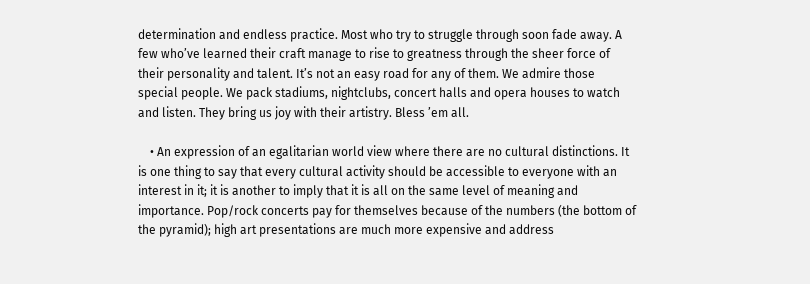determination and endless practice. Most who try to struggle through soon fade away. A few who’ve learned their craft manage to rise to greatness through the sheer force of their personality and talent. It’s not an easy road for any of them. We admire those special people. We pack stadiums, nightclubs, concert halls and opera houses to watch and listen. They bring us joy with their artistry. Bless ’em all.

    • An expression of an egalitarian world view where there are no cultural distinctions. It is one thing to say that every cultural activity should be accessible to everyone with an interest in it; it is another to imply that it is all on the same level of meaning and importance. Pop/rock concerts pay for themselves because of the numbers (the bottom of the pyramid); high art presentations are much more expensive and address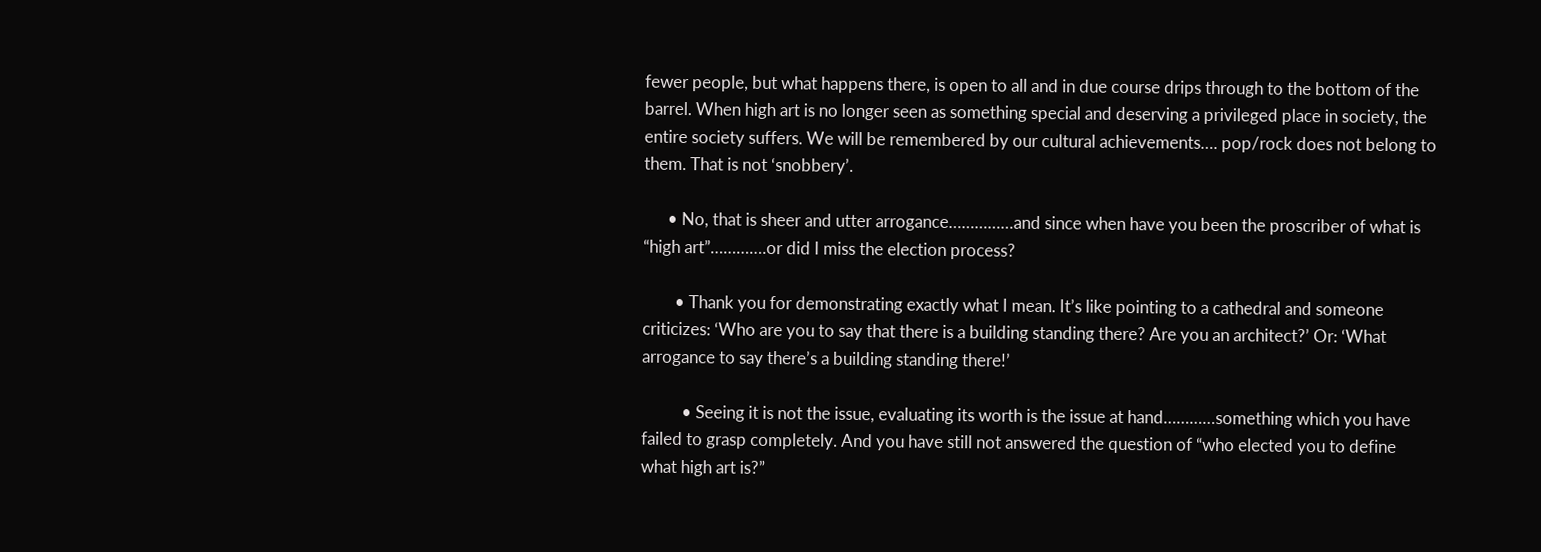fewer people, but what happens there, is open to all and in due course drips through to the bottom of the barrel. When high art is no longer seen as something special and deserving a privileged place in society, the entire society suffers. We will be remembered by our cultural achievements…. pop/rock does not belong to them. That is not ‘snobbery’.

      • No, that is sheer and utter arrogance……………and since when have you been the proscriber of what is “high art”………….or did I miss the election process?

        • Thank you for demonstrating exactly what I mean. It’s like pointing to a cathedral and someone criticizes: ‘Who are you to say that there is a building standing there? Are you an architect?’ Or: ‘What arrogance to say there’s a building standing there!’

          • Seeing it is not the issue, evaluating its worth is the issue at hand…………something which you have failed to grasp completely. And you have still not answered the question of “who elected you to define what high art is?”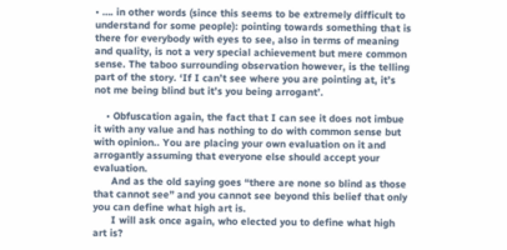• …. in other words (since this seems to be extremely difficult to understand for some people): pointing towards something that is there for everybody with eyes to see, also in terms of meaning and quality, is not a very special achievement but mere common sense. The taboo surrounding observation however, is the telling part of the story. ‘If I can’t see where you are pointing at, it’s not me being blind but it’s you being arrogant’.

    • Obfuscation again, the fact that I can see it does not imbue it with any value and has nothing to do with common sense but with opinion.. You are placing your own evaluation on it and arrogantly assuming that everyone else should accept your evaluation.
      And as the old saying goes “there are none so blind as those that cannot see” and you cannot see beyond this belief that only you can define what high art is.
      I will ask once again, who elected you to define what high art is?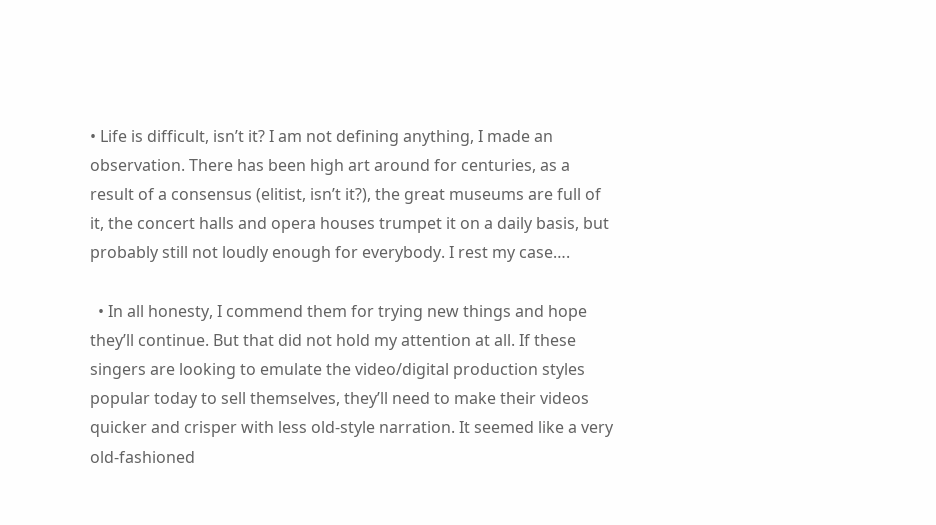• Life is difficult, isn’t it? I am not defining anything, I made an observation. There has been high art around for centuries, as a result of a consensus (elitist, isn’t it?), the great museums are full of it, the concert halls and opera houses trumpet it on a daily basis, but probably still not loudly enough for everybody. I rest my case….

  • In all honesty, I commend them for trying new things and hope they’ll continue. But that did not hold my attention at all. If these singers are looking to emulate the video/digital production styles popular today to sell themselves, they’ll need to make their videos quicker and crisper with less old-style narration. It seemed like a very old-fashioned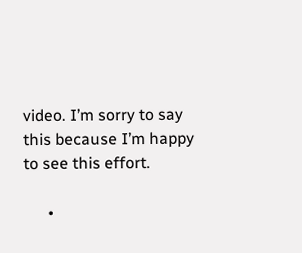video. I’m sorry to say this because I’m happy to see this effort.

      •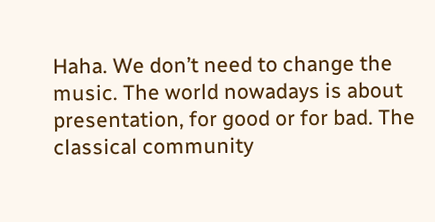Haha. We don’t need to change the music. The world nowadays is about presentation, for good or for bad. The classical community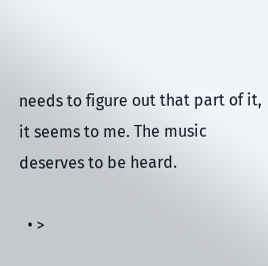needs to figure out that part of it, it seems to me. The music deserves to be heard.

  • >